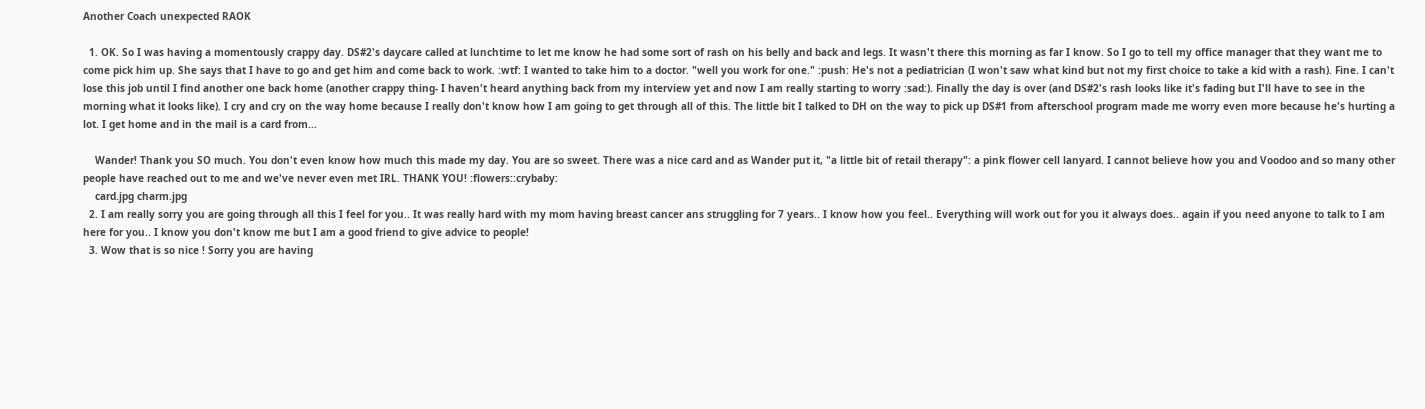Another Coach unexpected RAOK

  1. OK. So I was having a momentously crappy day. DS#2's daycare called at lunchtime to let me know he had some sort of rash on his belly and back and legs. It wasn't there this morning as far I know. So I go to tell my office manager that they want me to come pick him up. She says that I have to go and get him and come back to work. :wtf: I wanted to take him to a doctor. "well you work for one." :push: He's not a pediatrician (I won't saw what kind but not my first choice to take a kid with a rash). Fine. I can't lose this job until I find another one back home (another crappy thing- I haven't heard anything back from my interview yet and now I am really starting to worry :sad:). Finally the day is over (and DS#2's rash looks like it's fading but I'll have to see in the morning what it looks like). I cry and cry on the way home because I really don't know how I am going to get through all of this. The little bit I talked to DH on the way to pick up DS#1 from afterschool program made me worry even more because he's hurting a lot. I get home and in the mail is a card from...

    Wander! Thank you SO much. You don't even know how much this made my day. You are so sweet. There was a nice card and as Wander put it, "a little bit of retail therapy": a pink flower cell lanyard. I cannot believe how you and Voodoo and so many other people have reached out to me and we've never even met IRL. THANK YOU! :flowers::crybaby:
    card.jpg charm.jpg
  2. I am really sorry you are going through all this I feel for you.. It was really hard with my mom having breast cancer ans struggling for 7 years.. I know how you feel.. Everything will work out for you it always does.. again if you need anyone to talk to I am here for you.. I know you don't know me but I am a good friend to give advice to people!
  3. Wow that is so nice ! Sorry you are having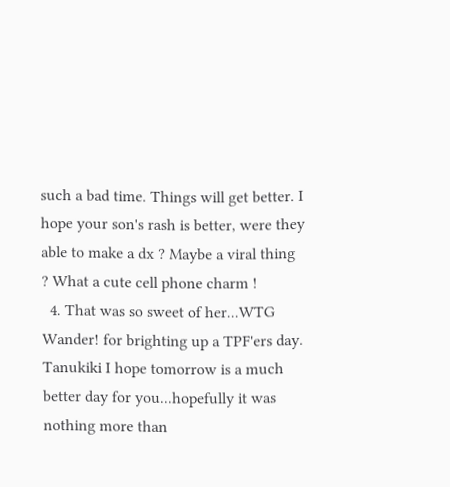such a bad time. Things will get better. I hope your son's rash is better, were they able to make a dx ? Maybe a viral thing ? What a cute cell phone charm !
  4. That was so sweet of her...WTG Wander! for brighting up a TPF'ers day. Tanukiki I hope tomorrow is a much better day for you...hopefully it was nothing more than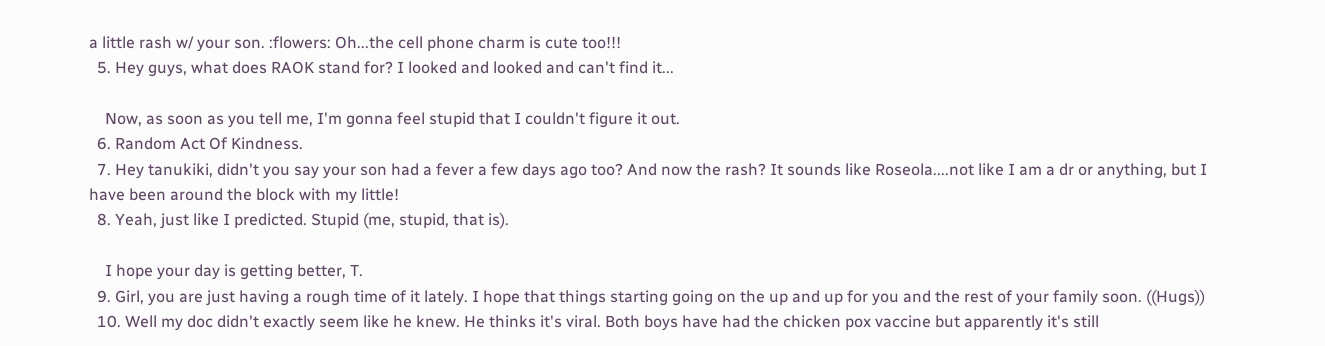a little rash w/ your son. :flowers: Oh...the cell phone charm is cute too!!!
  5. Hey guys, what does RAOK stand for? I looked and looked and can't find it...

    Now, as soon as you tell me, I'm gonna feel stupid that I couldn't figure it out.
  6. Random Act Of Kindness.
  7. Hey tanukiki, didn't you say your son had a fever a few days ago too? And now the rash? It sounds like Roseola....not like I am a dr or anything, but I have been around the block with my little!
  8. Yeah, just like I predicted. Stupid (me, stupid, that is).

    I hope your day is getting better, T.
  9. Girl, you are just having a rough time of it lately. I hope that things starting going on the up and up for you and the rest of your family soon. ((Hugs))
  10. Well my doc didn't exactly seem like he knew. He thinks it's viral. Both boys have had the chicken pox vaccine but apparently it's still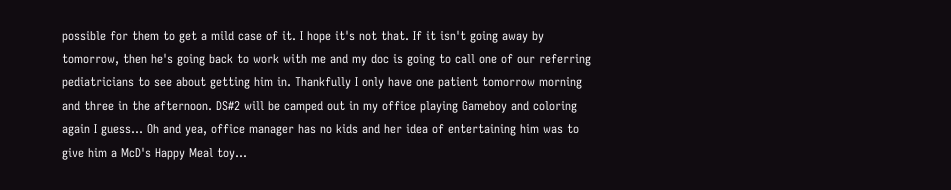possible for them to get a mild case of it. I hope it's not that. If it isn't going away by tomorrow, then he's going back to work with me and my doc is going to call one of our referring pediatricians to see about getting him in. Thankfully I only have one patient tomorrow morning and three in the afternoon. DS#2 will be camped out in my office playing Gameboy and coloring again I guess... Oh and yea, office manager has no kids and her idea of entertaining him was to give him a McD's Happy Meal toy...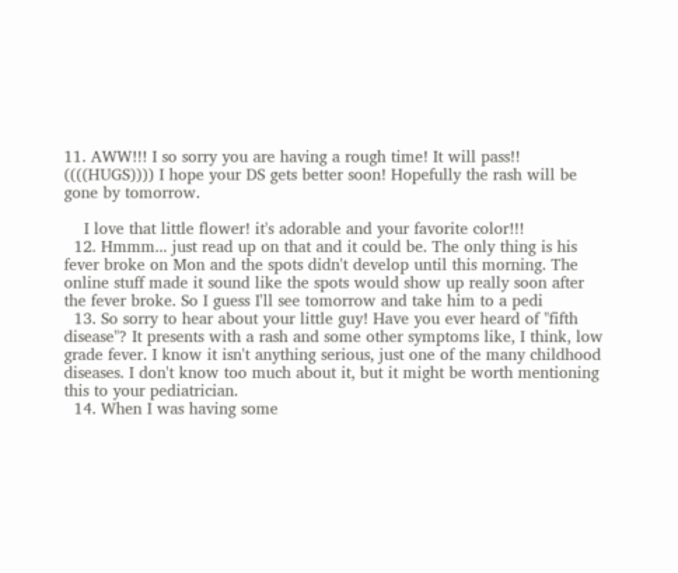11. AWW!!! I so sorry you are having a rough time! It will pass!! ((((HUGS)))) I hope your DS gets better soon! Hopefully the rash will be gone by tomorrow.

    I love that little flower! it's adorable and your favorite color!!!
  12. Hmmm... just read up on that and it could be. The only thing is his fever broke on Mon and the spots didn't develop until this morning. The online stuff made it sound like the spots would show up really soon after the fever broke. So I guess I'll see tomorrow and take him to a pedi
  13. So sorry to hear about your little guy! Have you ever heard of "fifth disease"? It presents with a rash and some other symptoms like, I think, low grade fever. I know it isn't anything serious, just one of the many childhood diseases. I don't know too much about it, but it might be worth mentioning this to your pediatrician.
  14. When I was having some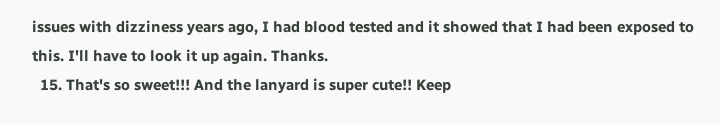issues with dizziness years ago, I had blood tested and it showed that I had been exposed to this. I'll have to look it up again. Thanks.
  15. That's so sweet!!! And the lanyard is super cute!! Keep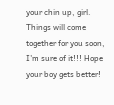your chin up, girl. Things will come together for you soon, I'm sure of it!!! Hope your boy gets better!